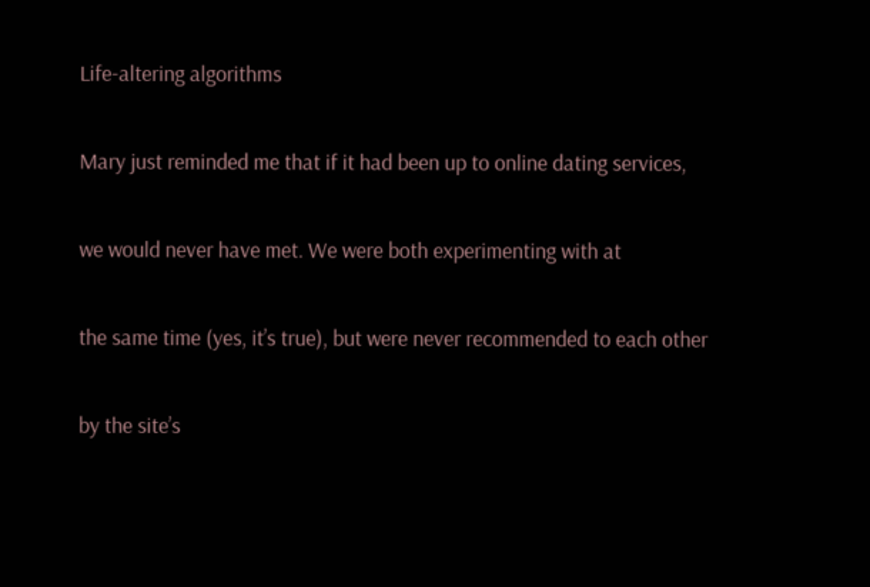Life-altering algorithms

Mary just reminded me that if it had been up to online dating services,

we would never have met. We were both experimenting with at

the same time (yes, it’s true), but were never recommended to each other

by the site’s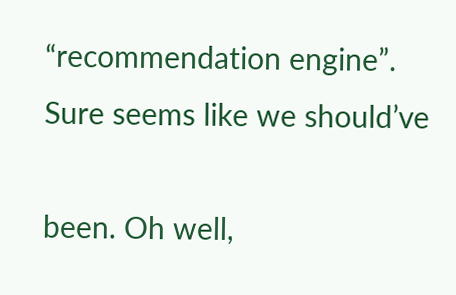“recommendation engine”. Sure seems like we should’ve

been. Oh well,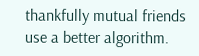thankfully mutual friends use a better algorithm.